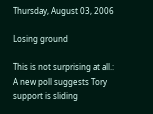Thursday, August 03, 2006

Losing ground

This is not surprising at all.:
A new poll suggests Tory support is sliding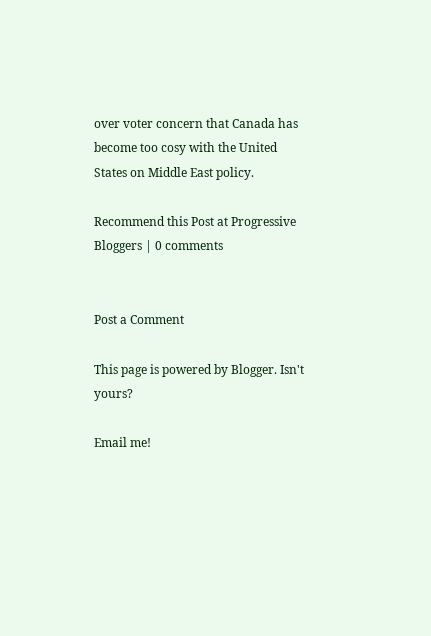over voter concern that Canada has become too cosy with the United States on Middle East policy.

Recommend this Post at Progressive Bloggers | 0 comments


Post a Comment

This page is powered by Blogger. Isn't yours?

Email me!